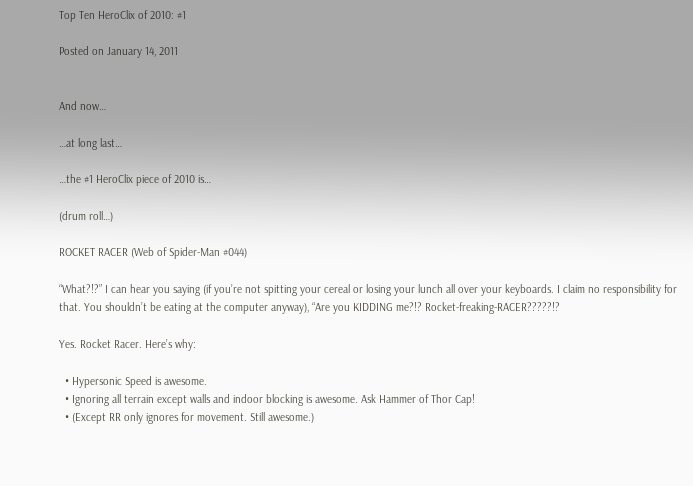Top Ten HeroClix of 2010: #1

Posted on January 14, 2011


And now…

…at long last…

…the #1 HeroClix piece of 2010 is…

(drum roll…)

ROCKET RACER (Web of Spider-Man #044)

“What?!?” I can hear you saying (if you’re not spitting your cereal or losing your lunch all over your keyboards. I claim no responsibility for that. You shouldn’t be eating at the computer anyway), “Are you KIDDING me?!? Rocket-freaking-RACER?????!?

Yes. Rocket Racer. Here’s why:

  • Hypersonic Speed is awesome.
  • Ignoring all terrain except walls and indoor blocking is awesome. Ask Hammer of Thor Cap!
  • (Except RR only ignores for movement. Still awesome.)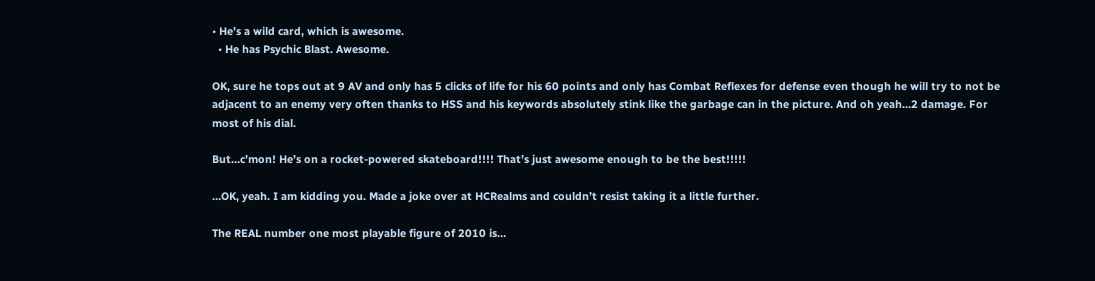• He’s a wild card, which is awesome.
  • He has Psychic Blast. Awesome.

OK, sure he tops out at 9 AV and only has 5 clicks of life for his 60 points and only has Combat Reflexes for defense even though he will try to not be adjacent to an enemy very often thanks to HSS and his keywords absolutely stink like the garbage can in the picture. And oh yeah…2 damage. For most of his dial.

But…c’mon! He’s on a rocket-powered skateboard!!!! That’s just awesome enough to be the best!!!!!

…OK, yeah. I am kidding you. Made a joke over at HCRealms and couldn’t resist taking it a little further.

The REAL number one most playable figure of 2010 is…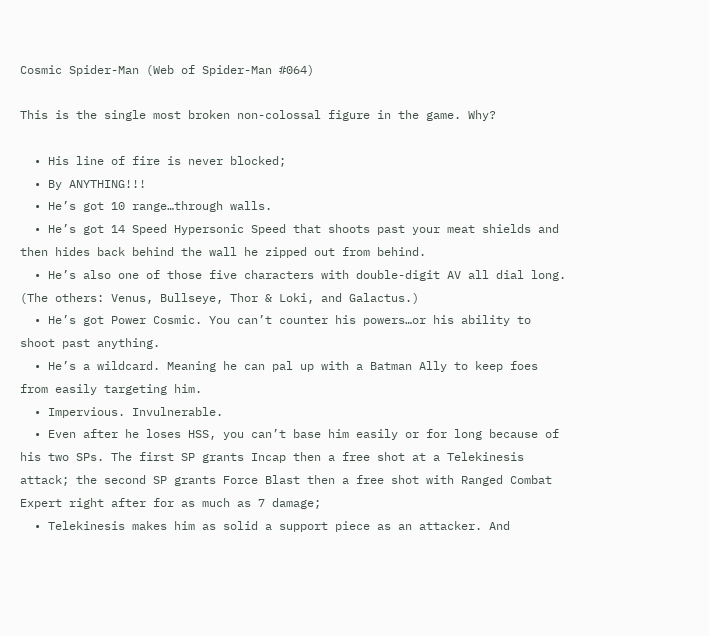Cosmic Spider-Man (Web of Spider-Man #064)

This is the single most broken non-colossal figure in the game. Why?

  • His line of fire is never blocked;
  • By ANYTHING!!!
  • He’s got 10 range…through walls.
  • He’s got 14 Speed Hypersonic Speed that shoots past your meat shields and then hides back behind the wall he zipped out from behind.
  • He’s also one of those five characters with double-digit AV all dial long. (The others: Venus, Bullseye, Thor & Loki, and Galactus.)
  • He’s got Power Cosmic. You can’t counter his powers…or his ability to shoot past anything.
  • He’s a wildcard. Meaning he can pal up with a Batman Ally to keep foes from easily targeting him.
  • Impervious. Invulnerable.
  • Even after he loses HSS, you can’t base him easily or for long because of his two SPs. The first SP grants Incap then a free shot at a Telekinesis attack; the second SP grants Force Blast then a free shot with Ranged Combat Expert right after for as much as 7 damage;
  • Telekinesis makes him as solid a support piece as an attacker. And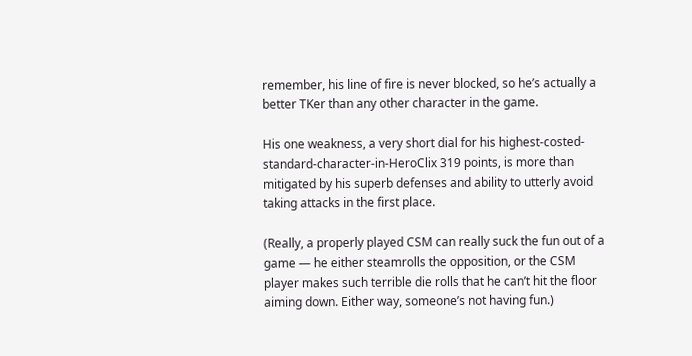remember, his line of fire is never blocked, so he’s actually a better TKer than any other character in the game.

His one weakness, a very short dial for his highest-costed-standard-character-in-HeroClix 319 points, is more than mitigated by his superb defenses and ability to utterly avoid taking attacks in the first place.

(Really, a properly played CSM can really suck the fun out of a game — he either steamrolls the opposition, or the CSM player makes such terrible die rolls that he can’t hit the floor aiming down. Either way, someone’s not having fun.)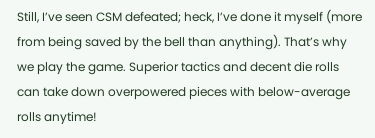Still, I’ve seen CSM defeated; heck, I’ve done it myself (more from being saved by the bell than anything). That’s why we play the game. Superior tactics and decent die rolls can take down overpowered pieces with below-average rolls anytime!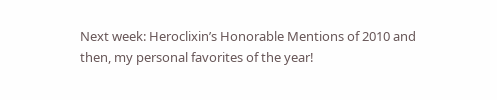Next week: Heroclixin’s Honorable Mentions of 2010 and then, my personal favorites of the year!